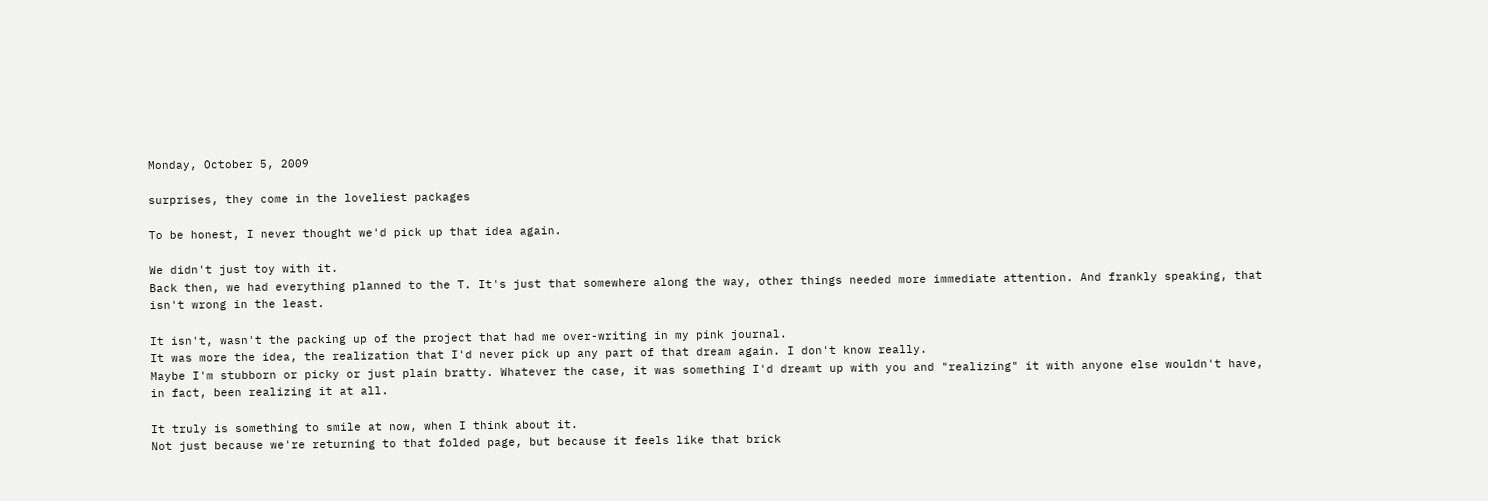Monday, October 5, 2009

surprises, they come in the loveliest packages

To be honest, I never thought we'd pick up that idea again.

We didn't just toy with it.
Back then, we had everything planned to the T. It's just that somewhere along the way, other things needed more immediate attention. And frankly speaking, that isn't wrong in the least.

It isn't, wasn't the packing up of the project that had me over-writing in my pink journal.
It was more the idea, the realization that I'd never pick up any part of that dream again. I don't know really.
Maybe I'm stubborn or picky or just plain bratty. Whatever the case, it was something I'd dreamt up with you and "realizing" it with anyone else wouldn't have, in fact, been realizing it at all.

It truly is something to smile at now, when I think about it.
Not just because we're returning to that folded page, but because it feels like that brick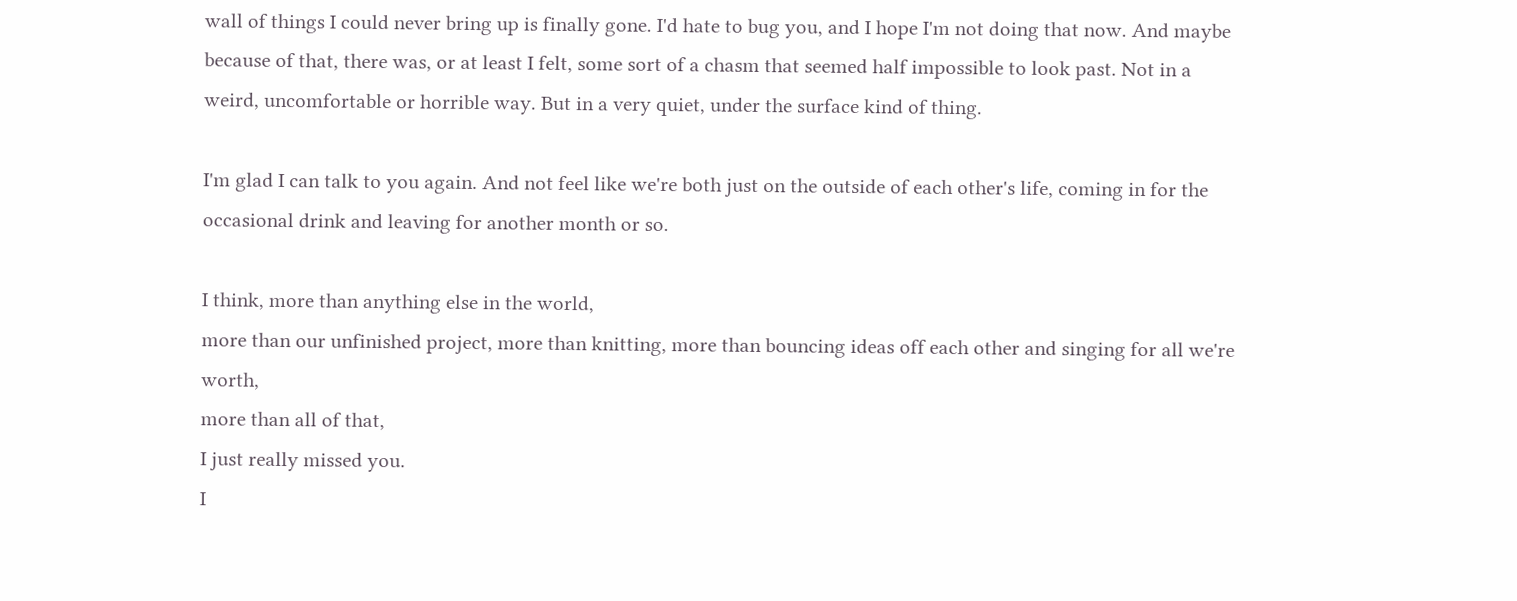wall of things I could never bring up is finally gone. I'd hate to bug you, and I hope I'm not doing that now. And maybe because of that, there was, or at least I felt, some sort of a chasm that seemed half impossible to look past. Not in a weird, uncomfortable or horrible way. But in a very quiet, under the surface kind of thing.

I'm glad I can talk to you again. And not feel like we're both just on the outside of each other's life, coming in for the occasional drink and leaving for another month or so.

I think, more than anything else in the world,
more than our unfinished project, more than knitting, more than bouncing ideas off each other and singing for all we're worth,
more than all of that,
I just really missed you.
I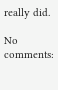really did.

No comments: